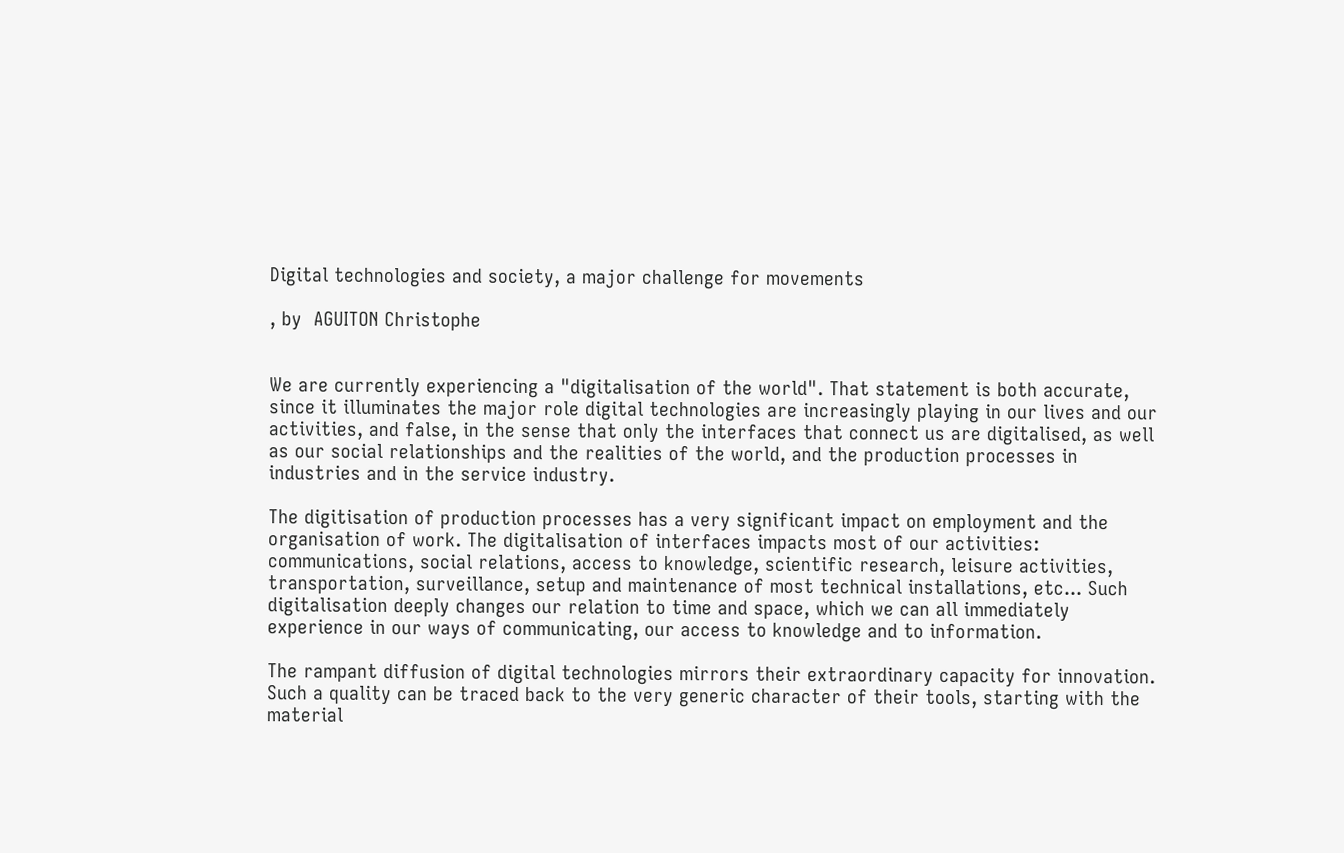Digital technologies and society, a major challenge for movements

, by  AGUITON Christophe


We are currently experiencing a "digitalisation of the world". That statement is both accurate, since it illuminates the major role digital technologies are increasingly playing in our lives and our activities, and false, in the sense that only the interfaces that connect us are digitalised, as well as our social relationships and the realities of the world, and the production processes in industries and in the service industry.

The digitisation of production processes has a very significant impact on employment and the organisation of work. The digitalisation of interfaces impacts most of our activities: communications, social relations, access to knowledge, scientific research, leisure activities, transportation, surveillance, setup and maintenance of most technical installations, etc... Such digitalisation deeply changes our relation to time and space, which we can all immediately experience in our ways of communicating, our access to knowledge and to information.

The rampant diffusion of digital technologies mirrors their extraordinary capacity for innovation. Such a quality can be traced back to the very generic character of their tools, starting with the material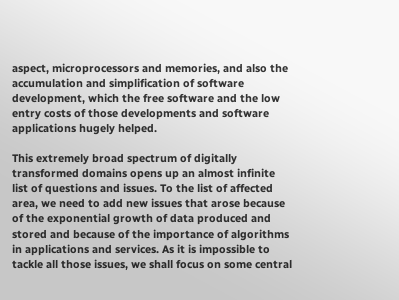aspect, microprocessors and memories, and also the accumulation and simplification of software development, which the free software and the low entry costs of those developments and software applications hugely helped.

This extremely broad spectrum of digitally transformed domains opens up an almost infinite list of questions and issues. To the list of affected area, we need to add new issues that arose because of the exponential growth of data produced and stored and because of the importance of algorithms in applications and services. As it is impossible to tackle all those issues, we shall focus on some central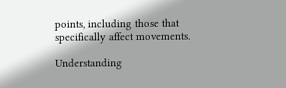points, including those that specifically affect movements.

Understanding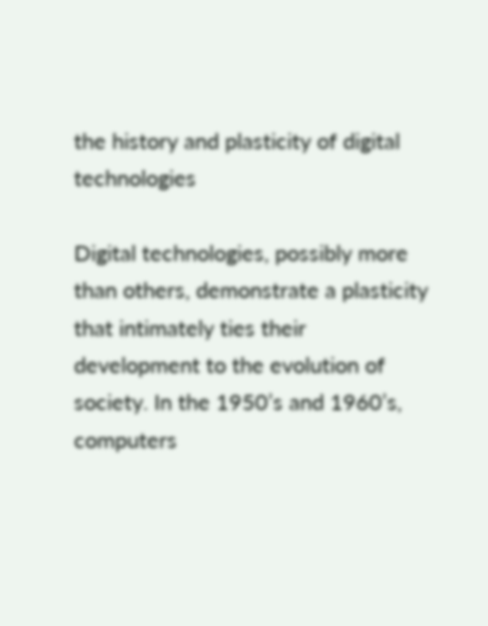the history and plasticity of digital technologies

Digital technologies, possibly more than others, demonstrate a plasticity that intimately ties their development to the evolution of society. In the 1950’s and 1960’s, computers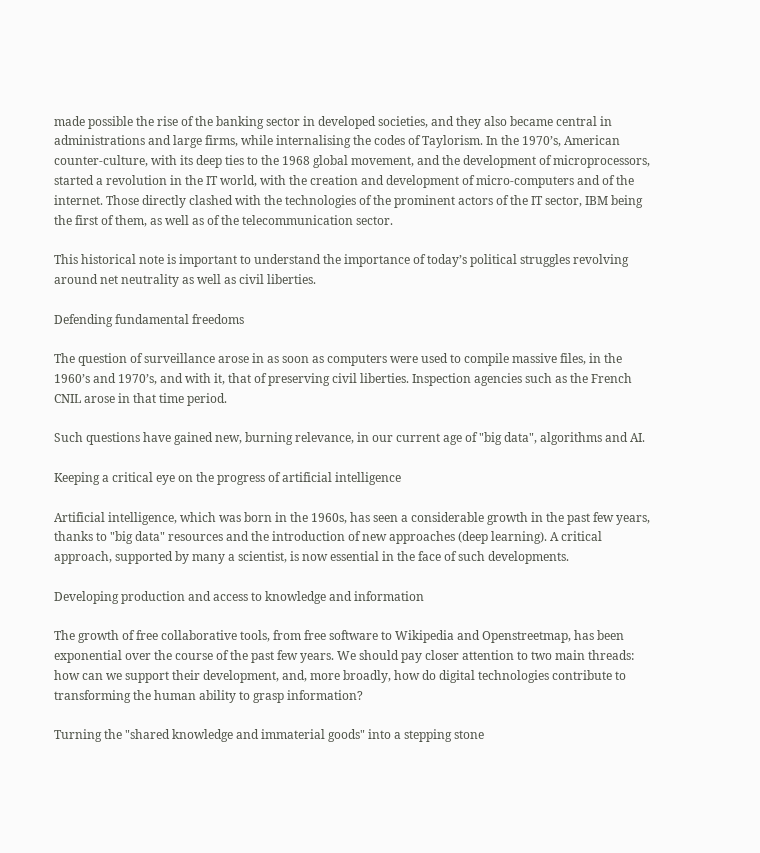made possible the rise of the banking sector in developed societies, and they also became central in administrations and large firms, while internalising the codes of Taylorism. In the 1970’s, American counter-culture, with its deep ties to the 1968 global movement, and the development of microprocessors, started a revolution in the IT world, with the creation and development of micro-computers and of the internet. Those directly clashed with the technologies of the prominent actors of the IT sector, IBM being the first of them, as well as of the telecommunication sector.

This historical note is important to understand the importance of today’s political struggles revolving around net neutrality as well as civil liberties.

Defending fundamental freedoms

The question of surveillance arose in as soon as computers were used to compile massive files, in the 1960’s and 1970’s, and with it, that of preserving civil liberties. Inspection agencies such as the French CNIL arose in that time period.

Such questions have gained new, burning relevance, in our current age of "big data", algorithms and AI.

Keeping a critical eye on the progress of artificial intelligence

Artificial intelligence, which was born in the 1960s, has seen a considerable growth in the past few years, thanks to "big data" resources and the introduction of new approaches (deep learning). A critical approach, supported by many a scientist, is now essential in the face of such developments.

Developing production and access to knowledge and information

The growth of free collaborative tools, from free software to Wikipedia and Openstreetmap, has been exponential over the course of the past few years. We should pay closer attention to two main threads: how can we support their development, and, more broadly, how do digital technologies contribute to transforming the human ability to grasp information?

Turning the "shared knowledge and immaterial goods" into a stepping stone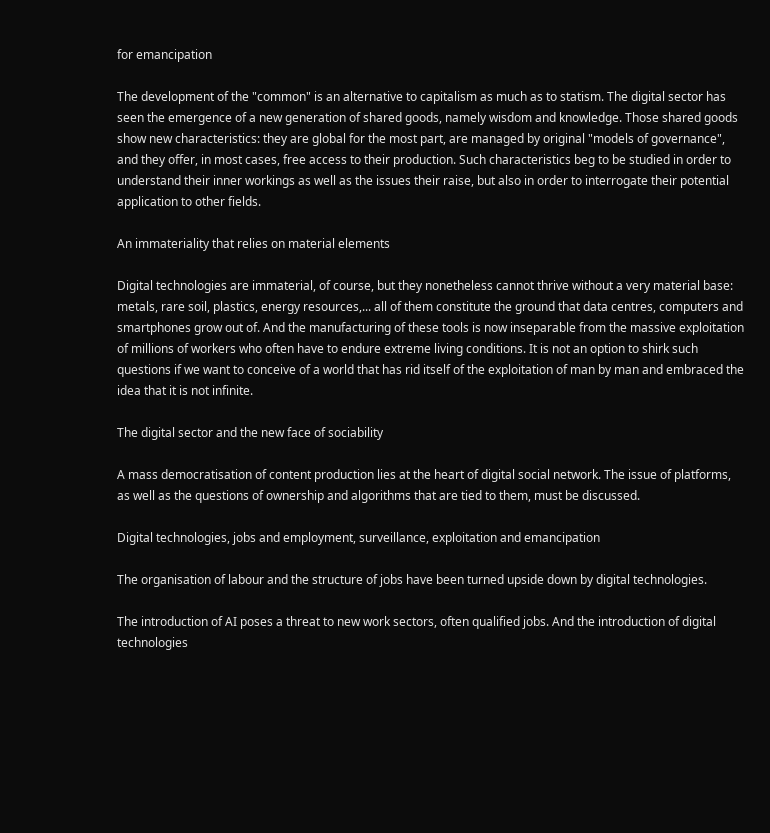for emancipation

The development of the "common" is an alternative to capitalism as much as to statism. The digital sector has seen the emergence of a new generation of shared goods, namely wisdom and knowledge. Those shared goods show new characteristics: they are global for the most part, are managed by original "models of governance", and they offer, in most cases, free access to their production. Such characteristics beg to be studied in order to understand their inner workings as well as the issues their raise, but also in order to interrogate their potential application to other fields.

An immateriality that relies on material elements

Digital technologies are immaterial, of course, but they nonetheless cannot thrive without a very material base: metals, rare soil, plastics, energy resources,... all of them constitute the ground that data centres, computers and smartphones grow out of. And the manufacturing of these tools is now inseparable from the massive exploitation of millions of workers who often have to endure extreme living conditions. It is not an option to shirk such questions if we want to conceive of a world that has rid itself of the exploitation of man by man and embraced the idea that it is not infinite.

The digital sector and the new face of sociability

A mass democratisation of content production lies at the heart of digital social network. The issue of platforms, as well as the questions of ownership and algorithms that are tied to them, must be discussed.

Digital technologies, jobs and employment, surveillance, exploitation and emancipation

The organisation of labour and the structure of jobs have been turned upside down by digital technologies.

The introduction of AI poses a threat to new work sectors, often qualified jobs. And the introduction of digital technologies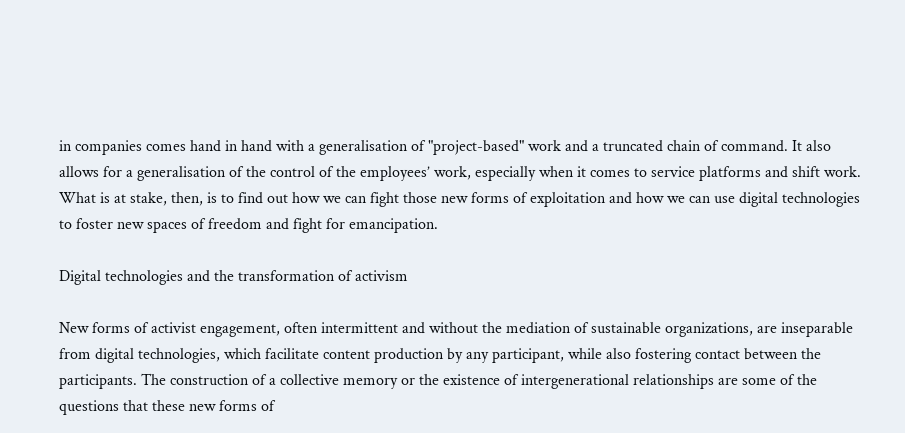in companies comes hand in hand with a generalisation of "project-based" work and a truncated chain of command. It also allows for a generalisation of the control of the employees’ work, especially when it comes to service platforms and shift work. What is at stake, then, is to find out how we can fight those new forms of exploitation and how we can use digital technologies to foster new spaces of freedom and fight for emancipation.

Digital technologies and the transformation of activism

New forms of activist engagement, often intermittent and without the mediation of sustainable organizations, are inseparable from digital technologies, which facilitate content production by any participant, while also fostering contact between the participants. The construction of a collective memory or the existence of intergenerational relationships are some of the questions that these new forms of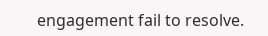engagement fail to resolve.